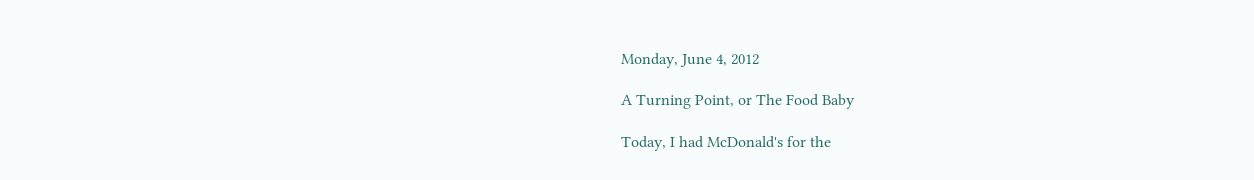Monday, June 4, 2012

A Turning Point, or The Food Baby

Today, I had McDonald's for the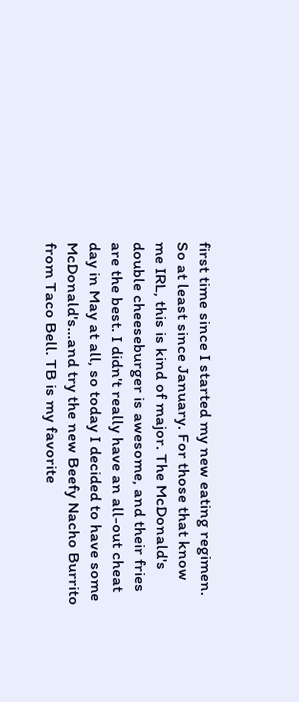first time since I started my new eating regimen. So at least since January. For those that know me IRL, this is kind of major. The McDonald's double cheeseburger is awesome, and their fries are the best. I didn't really have an all-out cheat day in May at all, so today I decided to have some McDonald's...and try the new Beefy Nacho Burrito from Taco Bell. TB is my favorite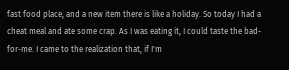fast food place, and a new item there is like a holiday. So today I had a cheat meal and ate some crap. As I was eating it, I could taste the bad-for-me. I came to the realization that, if I'm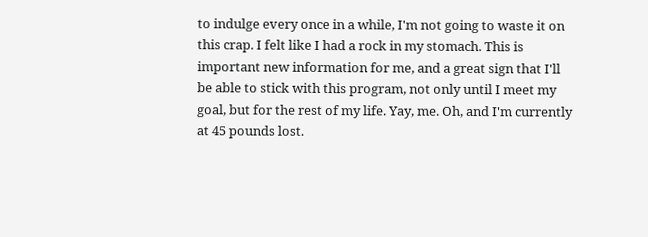to indulge every once in a while, I'm not going to waste it on this crap. I felt like I had a rock in my stomach. This is important new information for me, and a great sign that I'll be able to stick with this program, not only until I meet my goal, but for the rest of my life. Yay, me. Oh, and I'm currently at 45 pounds lost.